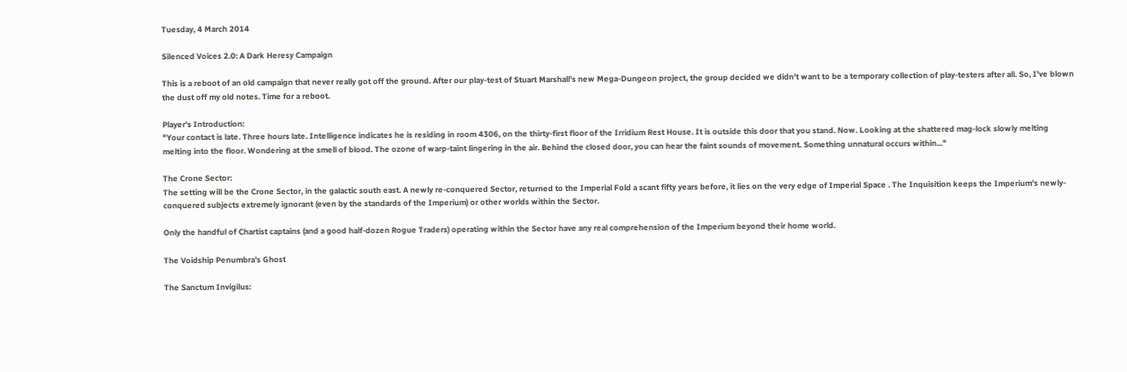Tuesday, 4 March 2014

Silenced Voices 2.0: A Dark Heresy Campaign

This is a reboot of an old campaign that never really got off the ground. After our play-test of Stuart Marshall's new Mega-Dungeon project, the group decided we didn't want to be a temporary collection of play-testers after all. So, I've blown the dust off my old notes. Time for a reboot.

Player's Introduction:
"Your contact is late. Three hours late. Intelligence indicates he is residing in room 4306, on the thirty-first floor of the Irridium Rest House. It is outside this door that you stand. Now. Looking at the shattered mag-lock slowly melting melting into the floor. Wondering at the smell of blood. The ozone of warp-taint lingering in the air. Behind the closed door, you can hear the faint sounds of movement. Something unnatural occurs within..."

The Crone Sector:
The setting will be the Crone Sector, in the galactic south east. A newly re-conquered Sector, returned to the Imperial Fold a scant fifty years before, it lies on the very edge of Imperial Space . The Inquisition keeps the Imperium's newly-conquered subjects extremely ignorant (even by the standards of the Imperium) or other worlds within the Sector.

Only the handful of Chartist captains (and a good half-dozen Rogue Traders) operating within the Sector have any real comprehension of the Imperium beyond their home world.

The Voidship Penumbra's Ghost

The Sanctum Invigilus: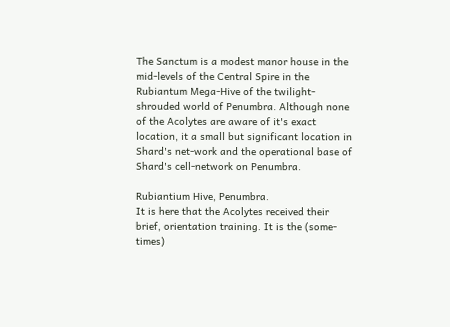The Sanctum is a modest manor house in the mid-levels of the Central Spire in the Rubiantum Mega-Hive of the twilight-shrouded world of Penumbra. Although none of the Acolytes are aware of it's exact location, it a small but significant location in Shard's net-work and the operational base of Shard's cell-network on Penumbra.

Rubiantium Hive, Penumbra.
It is here that the Acolytes received their brief, orientation training. It is the (some-times)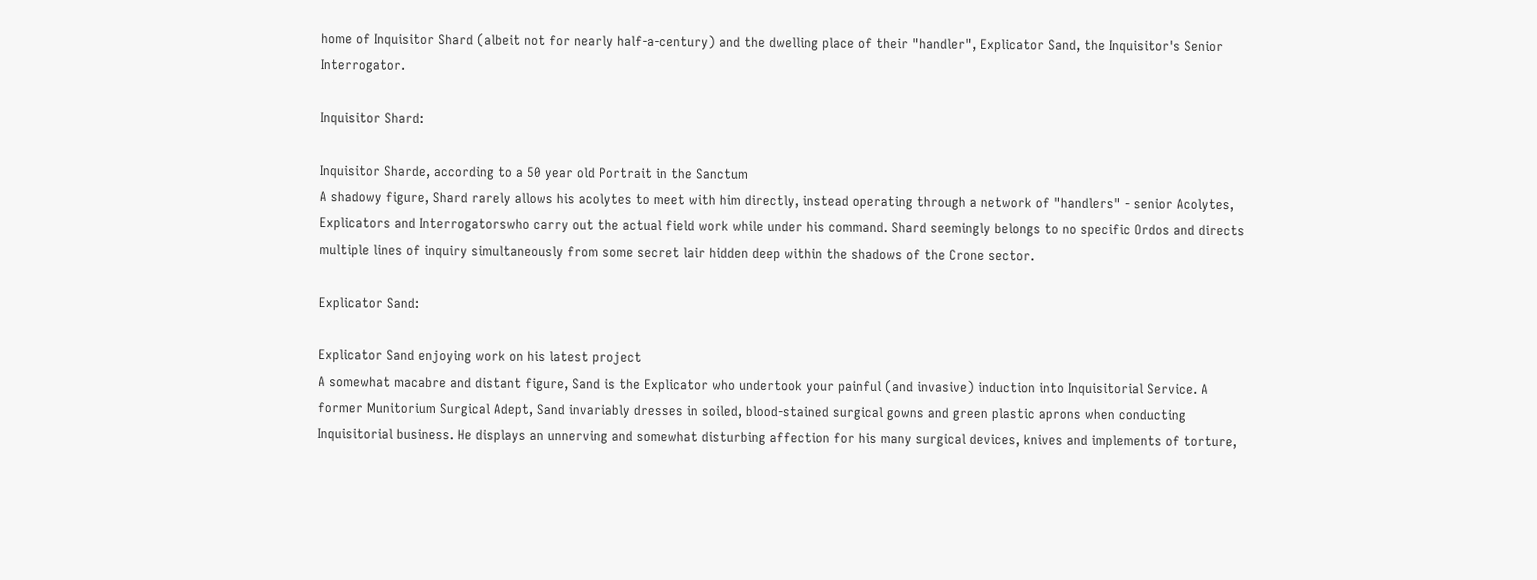home of Inquisitor Shard (albeit not for nearly half-a-century) and the dwelling place of their "handler", Explicator Sand, the Inquisitor's Senior Interrogator.

Inquisitor Shard:

Inquisitor Sharde, according to a 50 year old Portrait in the Sanctum
A shadowy figure, Shard rarely allows his acolytes to meet with him directly, instead operating through a network of "handlers" - senior Acolytes, Explicators and Interrogatorswho carry out the actual field work while under his command. Shard seemingly belongs to no specific Ordos and directs multiple lines of inquiry simultaneously from some secret lair hidden deep within the shadows of the Crone sector.

Explicator Sand:

Explicator Sand enjoying work on his latest project
A somewhat macabre and distant figure, Sand is the Explicator who undertook your painful (and invasive) induction into Inquisitorial Service. A former Munitorium Surgical Adept, Sand invariably dresses in soiled, blood-stained surgical gowns and green plastic aprons when conducting Inquisitorial business. He displays an unnerving and somewhat disturbing affection for his many surgical devices, knives and implements of torture,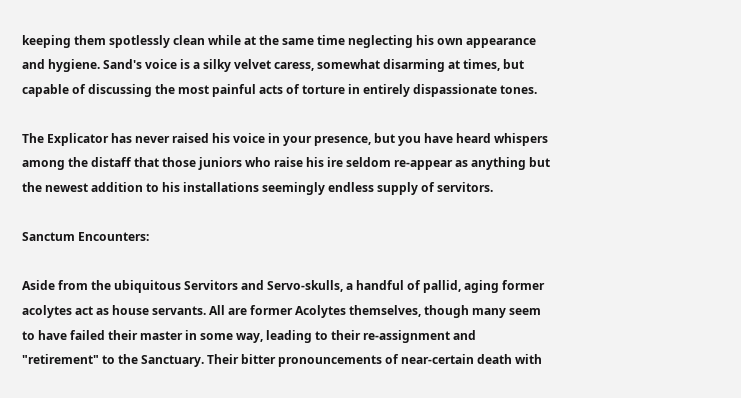keeping them spotlessly clean while at the same time neglecting his own appearance and hygiene. Sand's voice is a silky velvet caress, somewhat disarming at times, but capable of discussing the most painful acts of torture in entirely dispassionate tones.

The Explicator has never raised his voice in your presence, but you have heard whispers among the distaff that those juniors who raise his ire seldom re-appear as anything but the newest addition to his installations seemingly endless supply of servitors.

Sanctum Encounters:

Aside from the ubiquitous Servitors and Servo-skulls, a handful of pallid, aging former acolytes act as house servants. All are former Acolytes themselves, though many seem to have failed their master in some way, leading to their re-assignment and "retirement" to the Sanctuary. Their bitter pronouncements of near-certain death with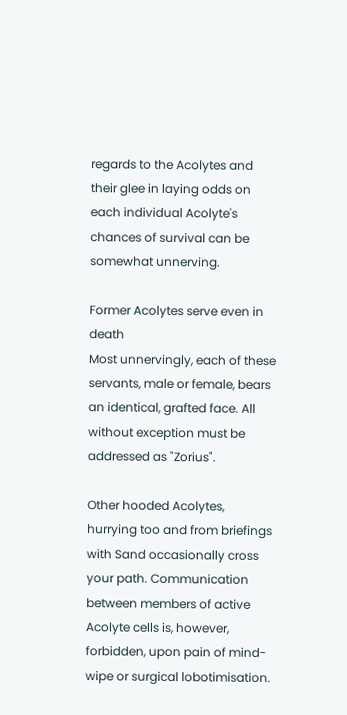regards to the Acolytes and their glee in laying odds on each individual Acolyte's chances of survival can be somewhat unnerving.

Former Acolytes serve even in death
Most unnervingly, each of these servants, male or female, bears an identical, grafted face. All without exception must be addressed as "Zorius".

Other hooded Acolytes, hurrying too and from briefings with Sand occasionally cross your path. Communication between members of active Acolyte cells is, however, forbidden, upon pain of mind-wipe or surgical lobotimisation.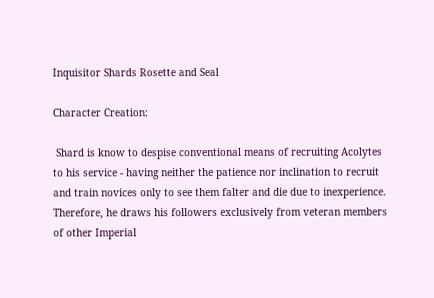Inquisitor Shards Rosette and Seal

Character Creation:

 Shard is know to despise conventional means of recruiting Acolytes to his service - having neither the patience nor inclination to recruit and train novices only to see them falter and die due to inexperience. Therefore, he draws his followers exclusively from veteran members of other Imperial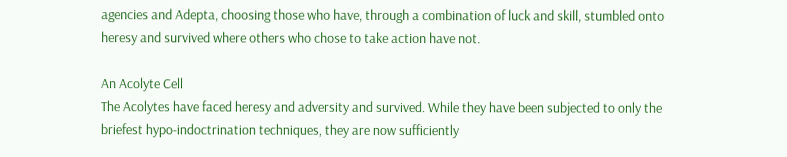agencies and Adepta, choosing those who have, through a combination of luck and skill, stumbled onto heresy and survived where others who chose to take action have not.

An Acolyte Cell
The Acolytes have faced heresy and adversity and survived. While they have been subjected to only the briefest hypo-indoctrination techniques, they are now sufficiently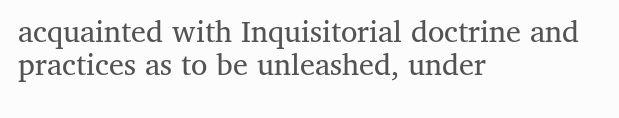acquainted with Inquisitorial doctrine and practices as to be unleashed, under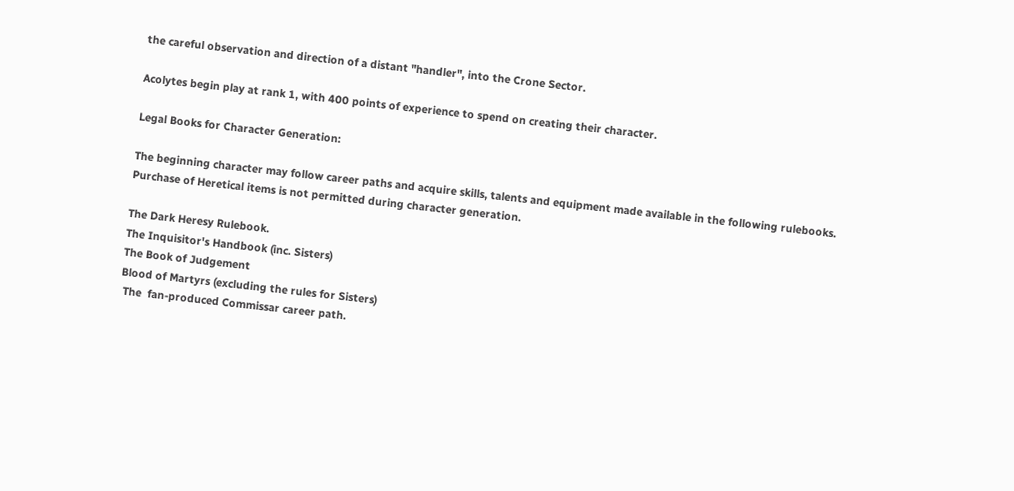the careful observation and direction of a distant "handler", into the Crone Sector.

Acolytes begin play at rank 1, with 400 points of experience to spend on creating their character.

Legal Books for Character Generation:

The beginning character may follow career paths and acquire skills, talents and equipment made available in the following rulebooks. Purchase of Heretical items is not permitted during character generation.

The Dark Heresy Rulebook.
The Inquisitor's Handbook (inc. Sisters)
The Book of Judgement
Blood of Martyrs (excluding the rules for Sisters)
 The  fan-produced Commissar career path.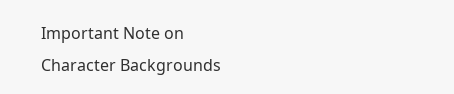Important Note on Character Backgrounds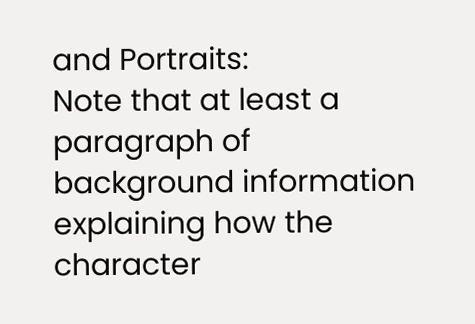and Portraits:
Note that at least a paragraph of background information explaining how the character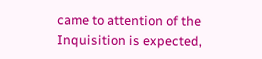came to attention of the Inquisition is expected,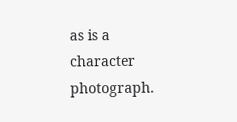as is a character photograph.